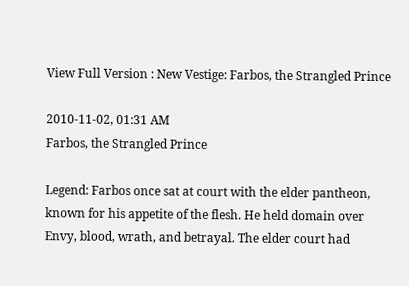View Full Version : New Vestige: Farbos, the Strangled Prince

2010-11-02, 01:31 AM
Farbos, the Strangled Prince

Legend: Farbos once sat at court with the elder pantheon, known for his appetite of the flesh. He held domain over Envy, blood, wrath, and betrayal. The elder court had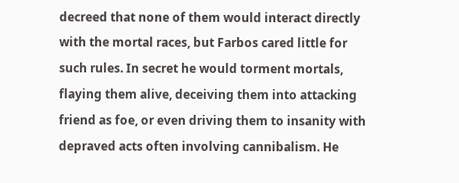decreed that none of them would interact directly with the mortal races, but Farbos cared little for such rules. In secret he would torment mortals, flaying them alive, deceiving them into attacking friend as foe, or even driving them to insanity with depraved acts often involving cannibalism. He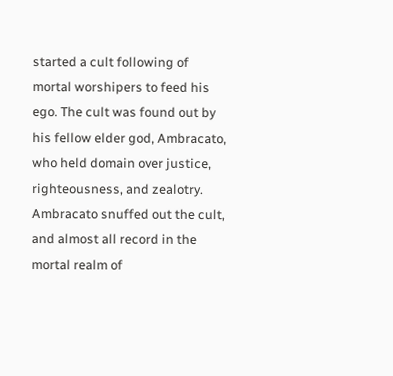started a cult following of mortal worshipers to feed his ego. The cult was found out by his fellow elder god, Ambracato, who held domain over justice, righteousness, and zealotry. Ambracato snuffed out the cult, and almost all record in the mortal realm of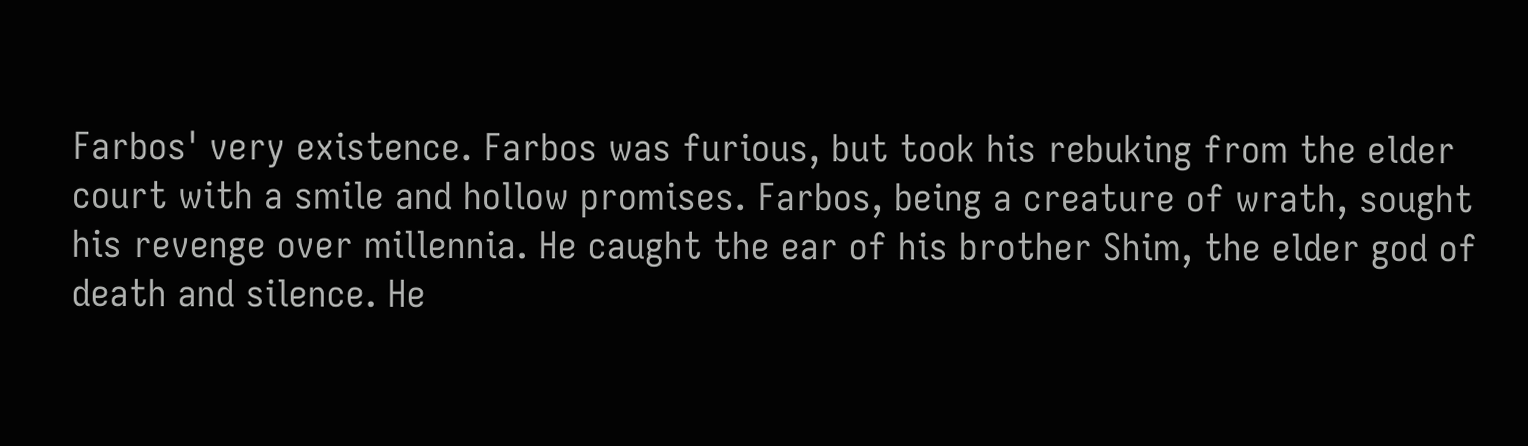Farbos' very existence. Farbos was furious, but took his rebuking from the elder court with a smile and hollow promises. Farbos, being a creature of wrath, sought his revenge over millennia. He caught the ear of his brother Shim, the elder god of death and silence. He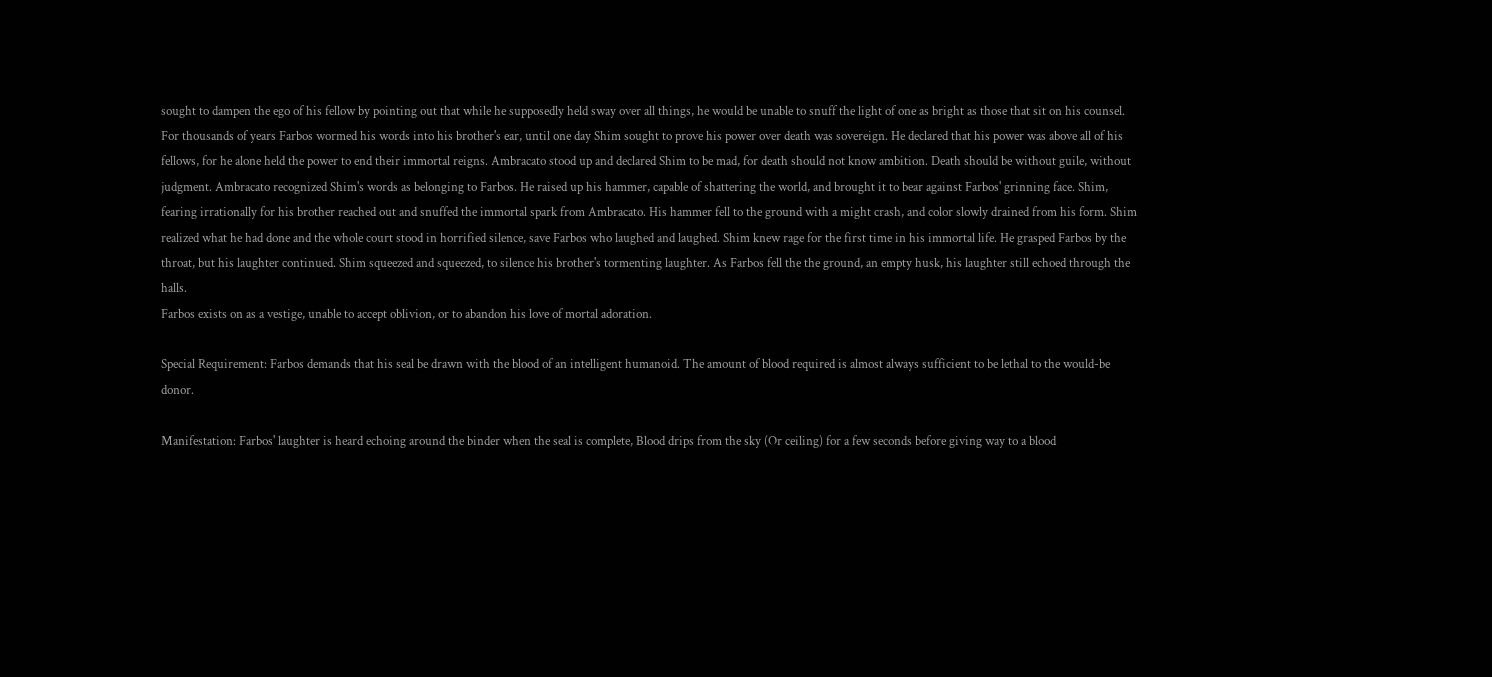sought to dampen the ego of his fellow by pointing out that while he supposedly held sway over all things, he would be unable to snuff the light of one as bright as those that sit on his counsel. For thousands of years Farbos wormed his words into his brother's ear, until one day Shim sought to prove his power over death was sovereign. He declared that his power was above all of his fellows, for he alone held the power to end their immortal reigns. Ambracato stood up and declared Shim to be mad, for death should not know ambition. Death should be without guile, without judgment. Ambracato recognized Shim's words as belonging to Farbos. He raised up his hammer, capable of shattering the world, and brought it to bear against Farbos' grinning face. Shim, fearing irrationally for his brother reached out and snuffed the immortal spark from Ambracato. His hammer fell to the ground with a might crash, and color slowly drained from his form. Shim realized what he had done and the whole court stood in horrified silence, save Farbos who laughed and laughed. Shim knew rage for the first time in his immortal life. He grasped Farbos by the throat, but his laughter continued. Shim squeezed and squeezed, to silence his brother's tormenting laughter. As Farbos fell the the ground, an empty husk, his laughter still echoed through the halls.
Farbos exists on as a vestige, unable to accept oblivion, or to abandon his love of mortal adoration.

Special Requirement: Farbos demands that his seal be drawn with the blood of an intelligent humanoid. The amount of blood required is almost always sufficient to be lethal to the would-be donor.

Manifestation: Farbos' laughter is heard echoing around the binder when the seal is complete, Blood drips from the sky (Or ceiling) for a few seconds before giving way to a blood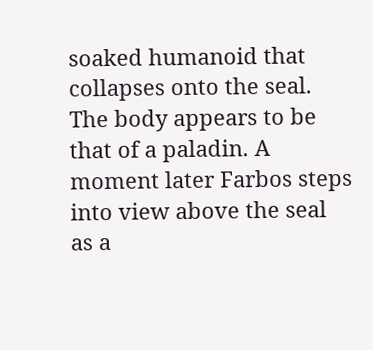soaked humanoid that collapses onto the seal. The body appears to be that of a paladin. A moment later Farbos steps into view above the seal as a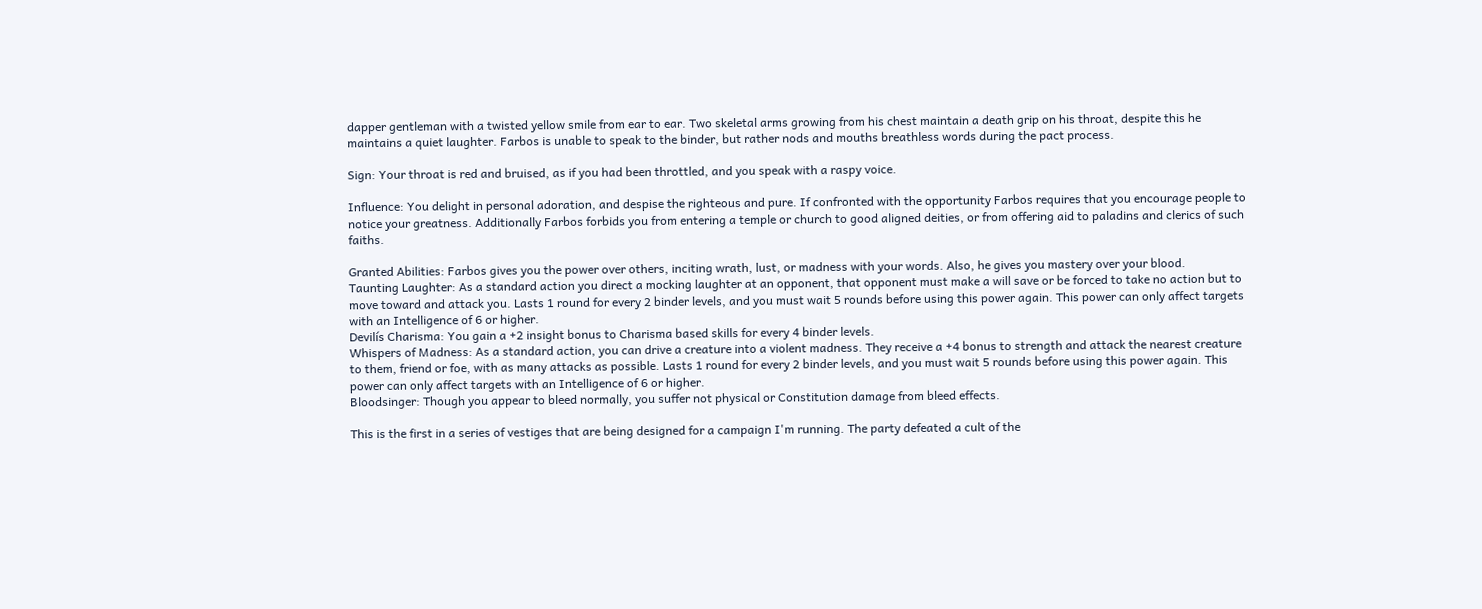dapper gentleman with a twisted yellow smile from ear to ear. Two skeletal arms growing from his chest maintain a death grip on his throat, despite this he maintains a quiet laughter. Farbos is unable to speak to the binder, but rather nods and mouths breathless words during the pact process.

Sign: Your throat is red and bruised, as if you had been throttled, and you speak with a raspy voice.

Influence: You delight in personal adoration, and despise the righteous and pure. If confronted with the opportunity Farbos requires that you encourage people to notice your greatness. Additionally Farbos forbids you from entering a temple or church to good aligned deities, or from offering aid to paladins and clerics of such faiths.

Granted Abilities: Farbos gives you the power over others, inciting wrath, lust, or madness with your words. Also, he gives you mastery over your blood.
Taunting Laughter: As a standard action you direct a mocking laughter at an opponent, that opponent must make a will save or be forced to take no action but to move toward and attack you. Lasts 1 round for every 2 binder levels, and you must wait 5 rounds before using this power again. This power can only affect targets with an Intelligence of 6 or higher.
Devilís Charisma: You gain a +2 insight bonus to Charisma based skills for every 4 binder levels.
Whispers of Madness: As a standard action, you can drive a creature into a violent madness. They receive a +4 bonus to strength and attack the nearest creature to them, friend or foe, with as many attacks as possible. Lasts 1 round for every 2 binder levels, and you must wait 5 rounds before using this power again. This power can only affect targets with an Intelligence of 6 or higher.
Bloodsinger: Though you appear to bleed normally, you suffer not physical or Constitution damage from bleed effects.

This is the first in a series of vestiges that are being designed for a campaign I'm running. The party defeated a cult of the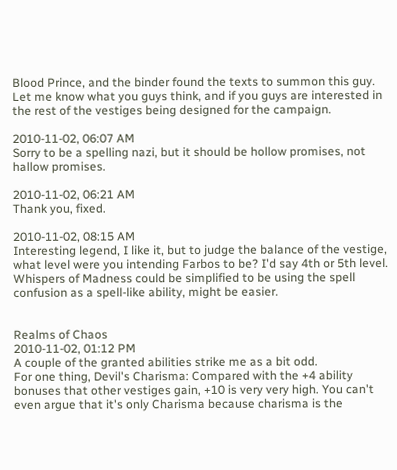Blood Prince, and the binder found the texts to summon this guy. Let me know what you guys think, and if you guys are interested in the rest of the vestiges being designed for the campaign.

2010-11-02, 06:07 AM
Sorry to be a spelling nazi, but it should be hollow promises, not hallow promises.

2010-11-02, 06:21 AM
Thank you, fixed.

2010-11-02, 08:15 AM
Interesting legend, I like it, but to judge the balance of the vestige, what level were you intending Farbos to be? I'd say 4th or 5th level. Whispers of Madness could be simplified to be using the spell confusion as a spell-like ability, might be easier.


Realms of Chaos
2010-11-02, 01:12 PM
A couple of the granted abilities strike me as a bit odd.
For one thing, Devil's Charisma: Compared with the +4 ability bonuses that other vestiges gain, +10 is very very high. You can't even argue that it's only Charisma because charisma is the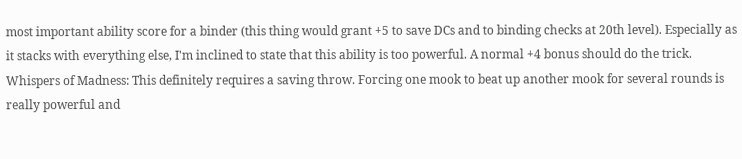most important ability score for a binder (this thing would grant +5 to save DCs and to binding checks at 20th level). Especially as it stacks with everything else, I'm inclined to state that this ability is too powerful. A normal +4 bonus should do the trick.
Whispers of Madness: This definitely requires a saving throw. Forcing one mook to beat up another mook for several rounds is really powerful and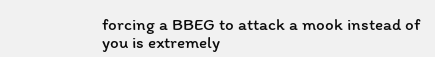forcing a BBEG to attack a mook instead of you is extremely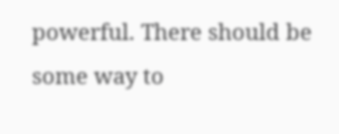powerful. There should be some way to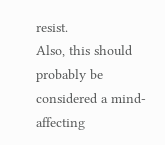resist.
Also, this should probably be considered a mind-affecting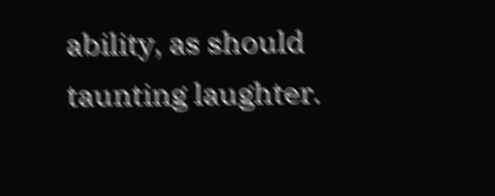ability, as should taunting laughter.